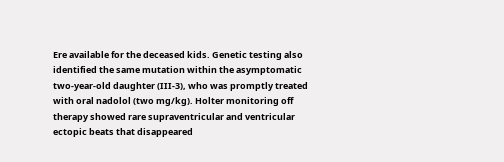Ere available for the deceased kids. Genetic testing also identified the same mutation within the asymptomatic two-year-old daughter (III-3), who was promptly treated with oral nadolol (two mg/kg). Holter monitoring off therapy showed rare supraventricular and ventricular ectopic beats that disappeared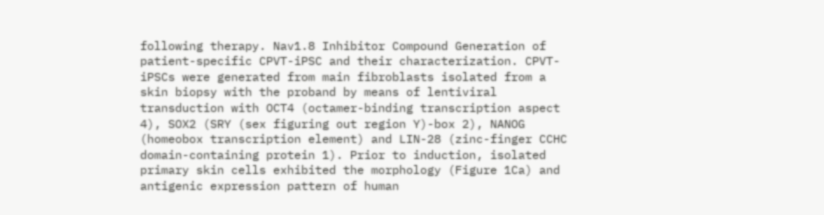following therapy. Nav1.8 Inhibitor Compound Generation of patient-specific CPVT-iPSC and their characterization. CPVT-iPSCs were generated from main fibroblasts isolated from a skin biopsy with the proband by means of lentiviral transduction with OCT4 (octamer-binding transcription aspect 4), SOX2 (SRY (sex figuring out region Y)-box 2), NANOG (homeobox transcription element) and LIN-28 (zinc-finger CCHC domain-containing protein 1). Prior to induction, isolated primary skin cells exhibited the morphology (Figure 1Ca) and antigenic expression pattern of human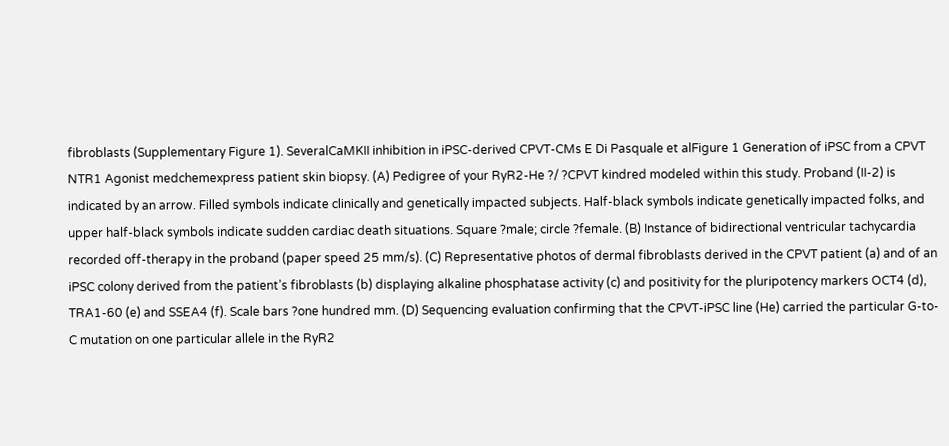fibroblasts (Supplementary Figure 1). SeveralCaMKII inhibition in iPSC-derived CPVT-CMs E Di Pasquale et alFigure 1 Generation of iPSC from a CPVT NTR1 Agonist medchemexpress patient skin biopsy. (A) Pedigree of your RyR2-He ?/ ?CPVT kindred modeled within this study. Proband (II-2) is indicated by an arrow. Filled symbols indicate clinically and genetically impacted subjects. Half-black symbols indicate genetically impacted folks, and upper half-black symbols indicate sudden cardiac death situations. Square ?male; circle ?female. (B) Instance of bidirectional ventricular tachycardia recorded off-therapy in the proband (paper speed 25 mm/s). (C) Representative photos of dermal fibroblasts derived in the CPVT patient (a) and of an iPSC colony derived from the patient’s fibroblasts (b) displaying alkaline phosphatase activity (c) and positivity for the pluripotency markers OCT4 (d), TRA1-60 (e) and SSEA4 (f). Scale bars ?one hundred mm. (D) Sequencing evaluation confirming that the CPVT-iPSC line (He) carried the particular G-to-C mutation on one particular allele in the RyR2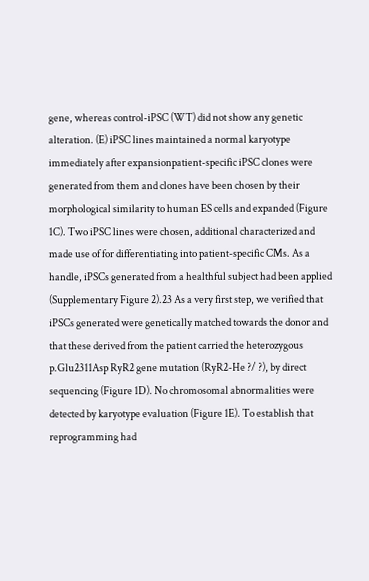gene, whereas control-iPSC (WT) did not show any genetic alteration. (E) iPSC lines maintained a normal karyotype immediately after expansionpatient-specific iPSC clones were generated from them and clones have been chosen by their morphological similarity to human ES cells and expanded (Figure 1C). Two iPSC lines were chosen, additional characterized and made use of for differentiating into patient-specific CMs. As a handle, iPSCs generated from a healthful subject had been applied (Supplementary Figure 2).23 As a very first step, we verified that iPSCs generated were genetically matched towards the donor and that these derived from the patient carried the heterozygous p.Glu2311Asp RyR2 gene mutation (RyR2-He ?/ ?), by direct sequencing (Figure 1D). No chromosomal abnormalities were detected by karyotype evaluation (Figure 1E). To establish that reprogramming had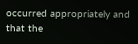occurred appropriately and that the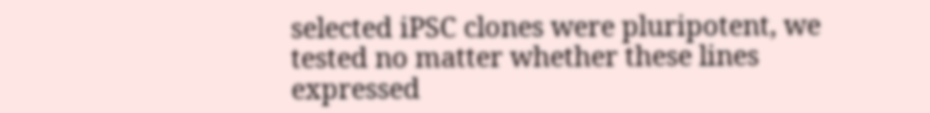selected iPSC clones were pluripotent, we tested no matter whether these lines expressed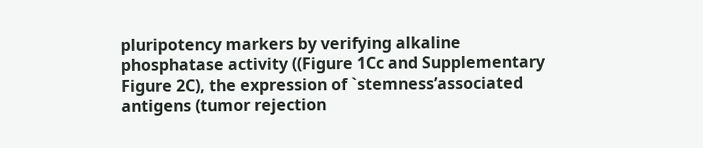pluripotency markers by verifying alkaline phosphatase activity ((Figure 1Cc and Supplementary Figure 2C), the expression of `stemness’associated antigens (tumor rejection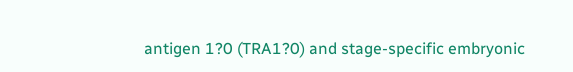antigen 1?0 (TRA1?0) and stage-specific embryonic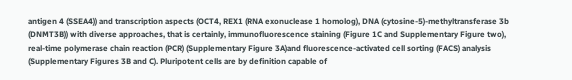antigen 4 (SSEA4)) and transcription aspects (OCT4, REX1 (RNA exonuclease 1 homolog), DNA (cytosine-5)-methyltransferase 3b (DNMT3B)) with diverse approaches, that is certainly, immunofluorescence staining (Figure 1C and Supplementary Figure two), real-time polymerase chain reaction (PCR) (Supplementary Figure 3A)and fluorescence-activated cell sorting (FACS) analysis (Supplementary Figures 3B and C). Pluripotent cells are by definition capable of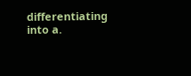differentiating into a.